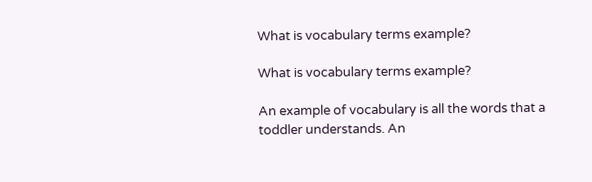What is vocabulary terms example?

What is vocabulary terms example?

An example of vocabulary is all the words that a toddler understands. An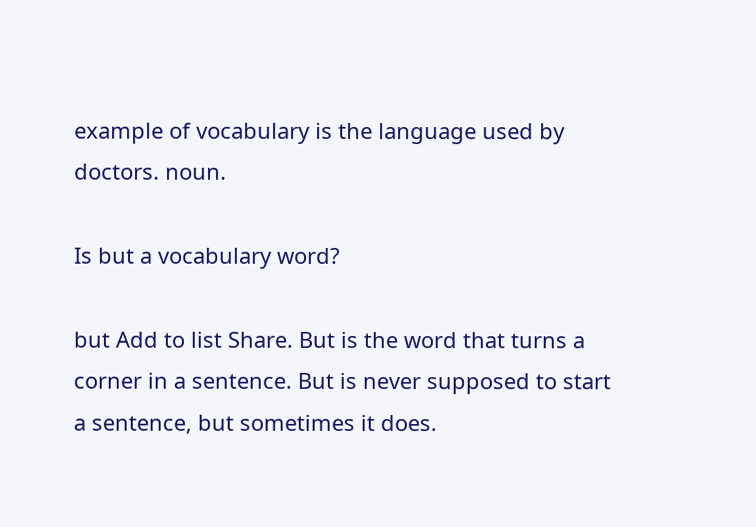example of vocabulary is the language used by doctors. noun.

Is but a vocabulary word?

but Add to list Share. But is the word that turns a corner in a sentence. But is never supposed to start a sentence, but sometimes it does.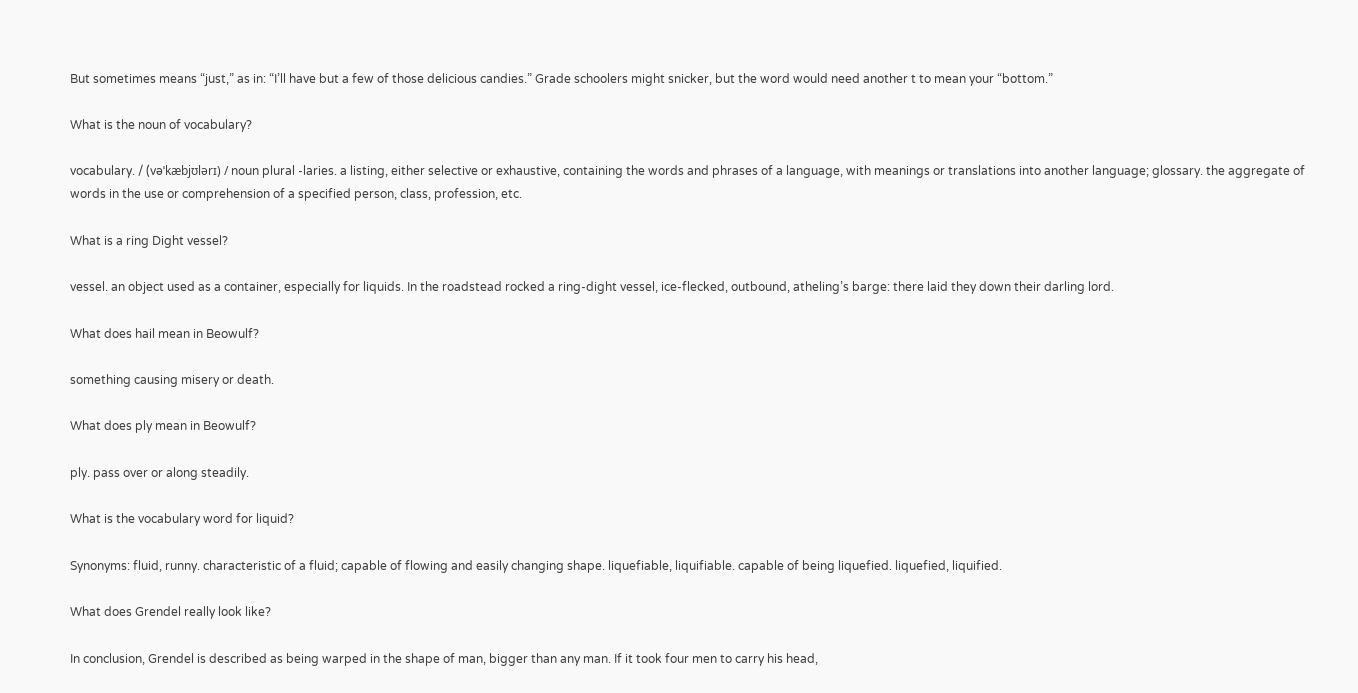But sometimes means “just,” as in: “I’ll have but a few of those delicious candies.” Grade schoolers might snicker, but the word would need another t to mean your “bottom.”

What is the noun of vocabulary?

vocabulary. / (vəˈkæbjʊlərɪ) / noun plural -laries. a listing, either selective or exhaustive, containing the words and phrases of a language, with meanings or translations into another language; glossary. the aggregate of words in the use or comprehension of a specified person, class, profession, etc.

What is a ring Dight vessel?

vessel. an object used as a container, especially for liquids. In the roadstead rocked a ring-dight vessel, ice-flecked, outbound, atheling’s barge: there laid they down their darling lord.

What does hail mean in Beowulf?

something causing misery or death.

What does ply mean in Beowulf?

ply. pass over or along steadily.

What is the vocabulary word for liquid?

Synonyms: fluid, runny. characteristic of a fluid; capable of flowing and easily changing shape. liquefiable, liquifiable. capable of being liquefied. liquefied, liquified.

What does Grendel really look like?

In conclusion, Grendel is described as being warped in the shape of man, bigger than any man. If it took four men to carry his head,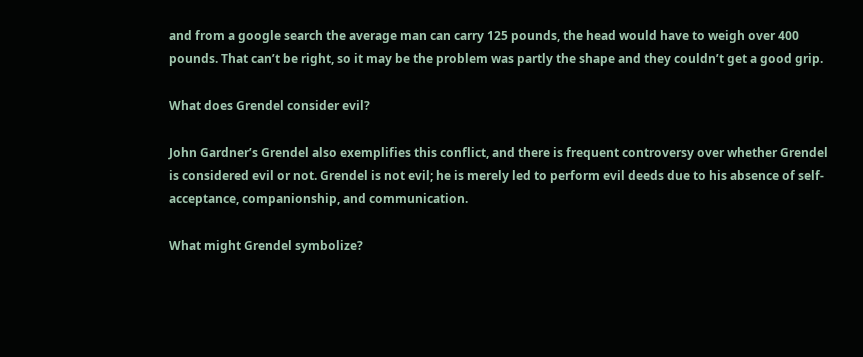and from a google search the average man can carry 125 pounds, the head would have to weigh over 400 pounds. That can’t be right, so it may be the problem was partly the shape and they couldn’t get a good grip.

What does Grendel consider evil?

John Gardner’s Grendel also exemplifies this conflict, and there is frequent controversy over whether Grendel is considered evil or not. Grendel is not evil; he is merely led to perform evil deeds due to his absence of self-acceptance, companionship, and communication.

What might Grendel symbolize?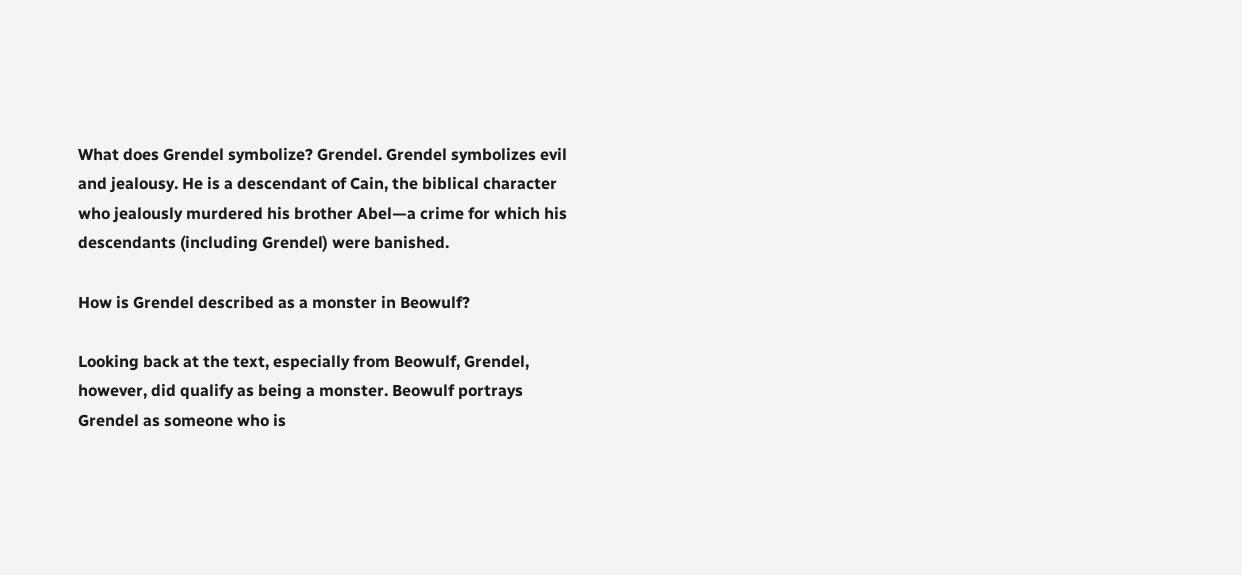What does Grendel symbolize? Grendel. Grendel symbolizes evil and jealousy. He is a descendant of Cain, the biblical character who jealously murdered his brother Abel—a crime for which his descendants (including Grendel) were banished.

How is Grendel described as a monster in Beowulf?

Looking back at the text, especially from Beowulf, Grendel, however, did qualify as being a monster. Beowulf portrays Grendel as someone who is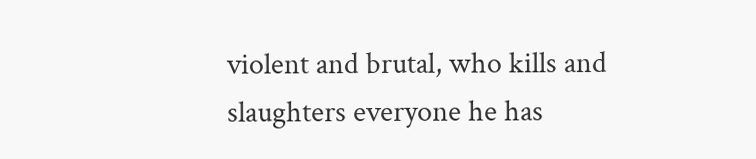violent and brutal, who kills and slaughters everyone he has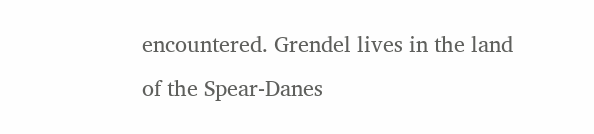encountered. Grendel lives in the land of the Spear-Danes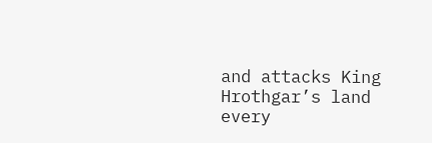and attacks King Hrothgar’s land every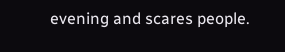evening and scares people.